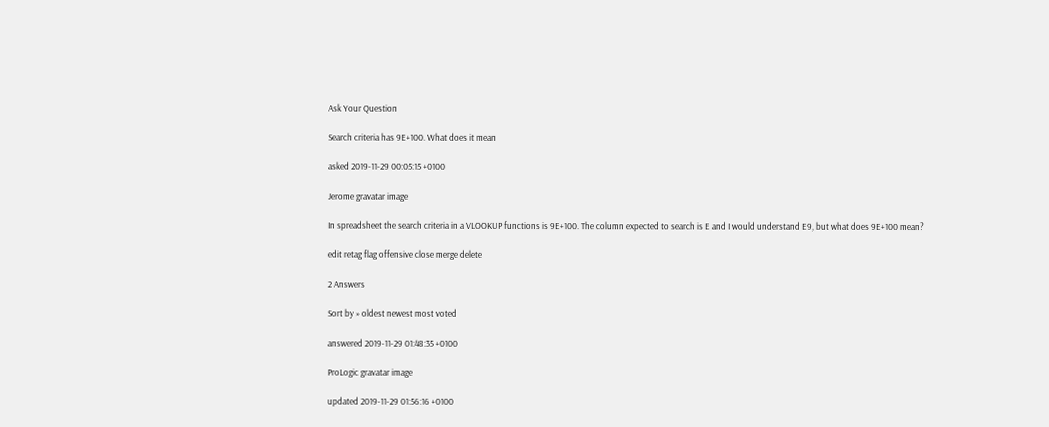Ask Your Question

Search criteria has 9E+100. What does it mean

asked 2019-11-29 00:05:15 +0100

Jerome gravatar image

In spreadsheet the search criteria in a VLOOKUP functions is 9E+100. The column expected to search is E and I would understand E9, but what does 9E+100 mean?

edit retag flag offensive close merge delete

2 Answers

Sort by » oldest newest most voted

answered 2019-11-29 01:48:35 +0100

ProLogic gravatar image

updated 2019-11-29 01:56:16 +0100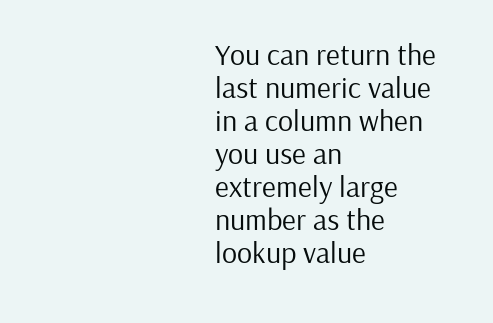You can return the last numeric value in a column when you use an extremely large number as the lookup value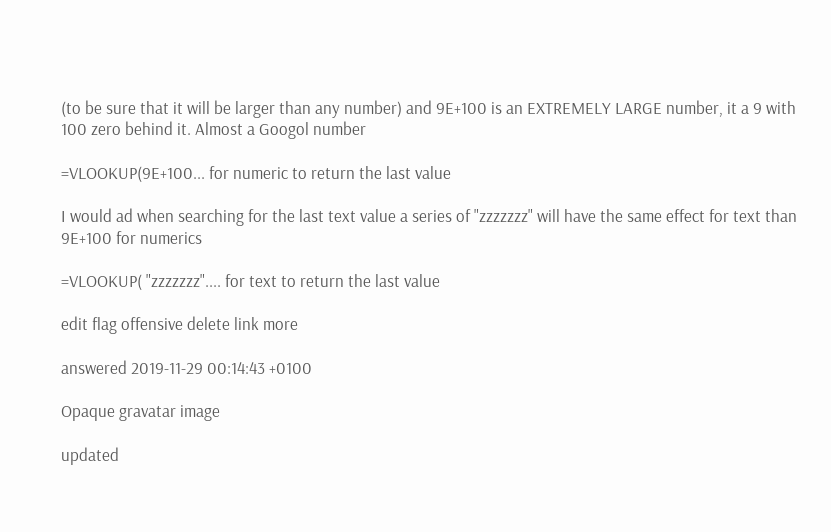(to be sure that it will be larger than any number) and 9E+100 is an EXTREMELY LARGE number, it a 9 with 100 zero behind it. Almost a Googol number

=VLOOKUP(9E+100... for numeric to return the last value

I would ad when searching for the last text value a series of "zzzzzzz" will have the same effect for text than 9E+100 for numerics

=VLOOKUP( "zzzzzzz".... for text to return the last value

edit flag offensive delete link more

answered 2019-11-29 00:14:43 +0100

Opaque gravatar image

updated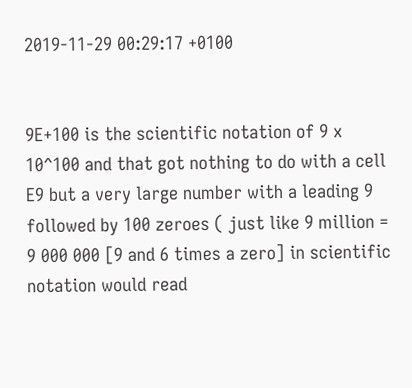2019-11-29 00:29:17 +0100


9E+100 is the scientific notation of 9 x 10^100 and that got nothing to do with a cell E9 but a very large number with a leading 9 followed by 100 zeroes ( just like 9 million = 9 000 000 [9 and 6 times a zero] in scientific notation would read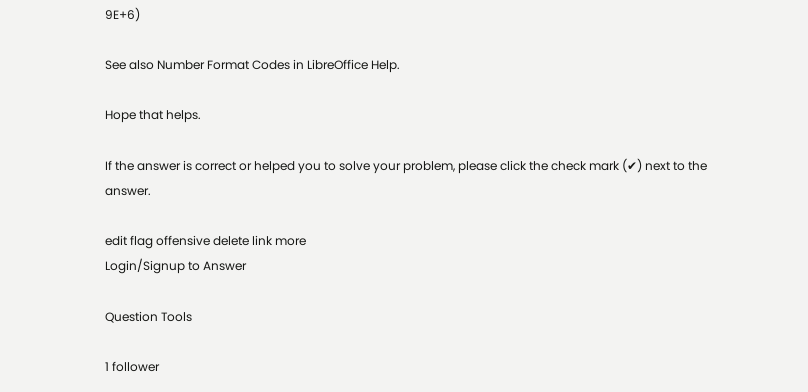9E+6)

See also Number Format Codes in LibreOffice Help.

Hope that helps.

If the answer is correct or helped you to solve your problem, please click the check mark (✔) next to the answer.

edit flag offensive delete link more
Login/Signup to Answer

Question Tools

1 follower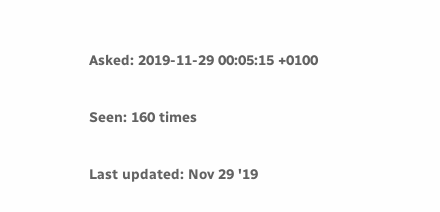Asked: 2019-11-29 00:05:15 +0100

Seen: 160 times

Last updated: Nov 29 '19